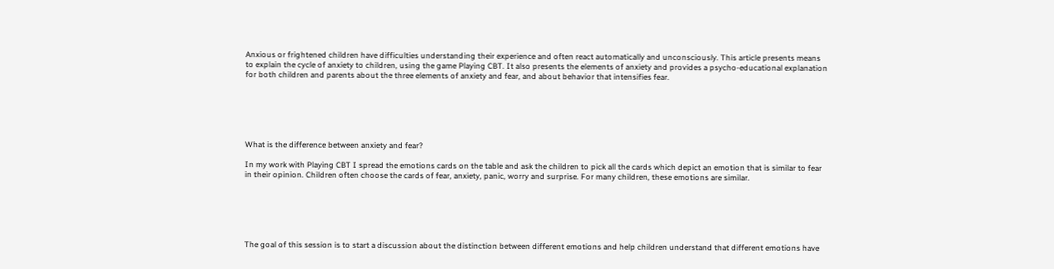Anxious or frightened children have difficulties understanding their experience and often react automatically and unconsciously. This article presents means to explain the cycle of anxiety to children, using the game Playing CBT. It also presents the elements of anxiety and provides a psycho-educational explanation for both children and parents about the three elements of anxiety and fear, and about behavior that intensifies fear.






What is the difference between anxiety and fear?

In my work with Playing CBT I spread the emotions cards on the table and ask the children to pick all the cards which depict an emotion that is similar to fear in their opinion. Children often choose the cards of fear, anxiety, panic, worry and surprise. For many children, these emotions are similar.






The goal of this session is to start a discussion about the distinction between different emotions and help children understand that different emotions have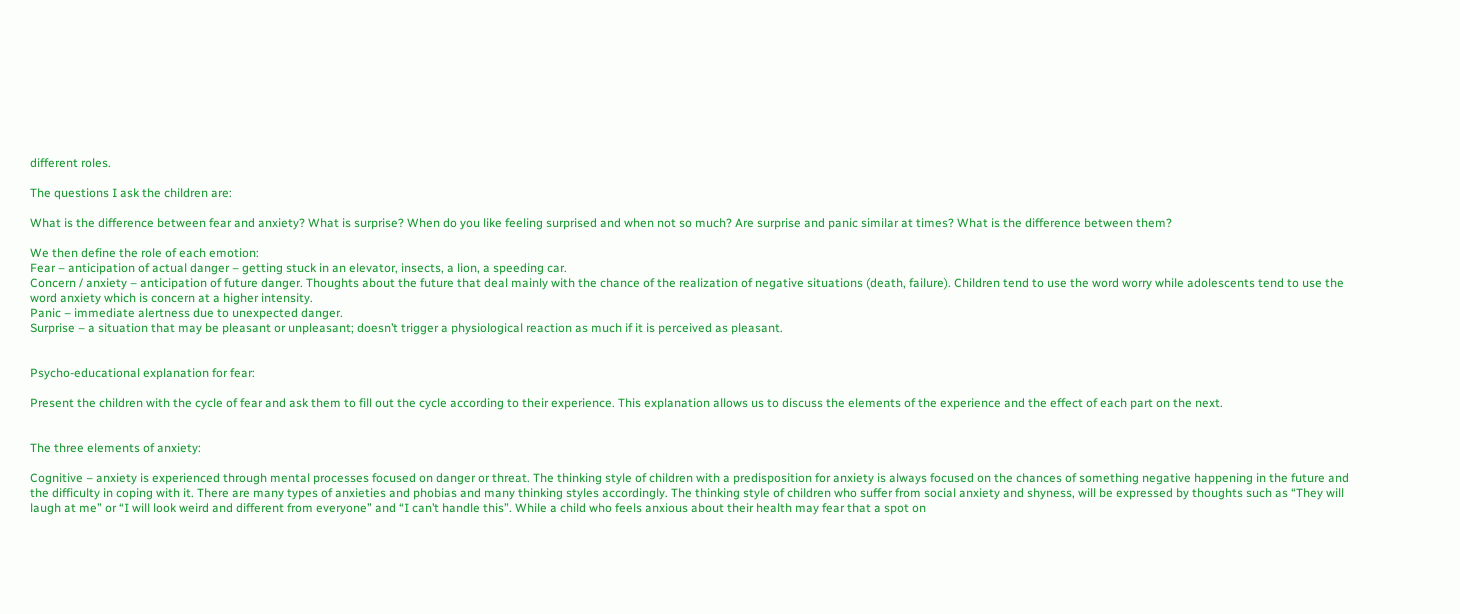different roles.

The questions I ask the children are:

What is the difference between fear and anxiety? What is surprise? When do you like feeling surprised and when not so much? Are surprise and panic similar at times? What is the difference between them?

We then define the role of each emotion:
Fear – anticipation of actual danger – getting stuck in an elevator, insects, a lion, a speeding car.
Concern / anxiety – anticipation of future danger. Thoughts about the future that deal mainly with the chance of the realization of negative situations (death, failure). Children tend to use the word worry while adolescents tend to use the word anxiety which is concern at a higher intensity.
Panic – immediate alertness due to unexpected danger.
Surprise – a situation that may be pleasant or unpleasant; doesn’t trigger a physiological reaction as much if it is perceived as pleasant.


Psycho-educational explanation for fear:

Present the children with the cycle of fear and ask them to fill out the cycle according to their experience. This explanation allows us to discuss the elements of the experience and the effect of each part on the next.


The three elements of anxiety:

Cognitive – anxiety is experienced through mental processes focused on danger or threat. The thinking style of children with a predisposition for anxiety is always focused on the chances of something negative happening in the future and the difficulty in coping with it. There are many types of anxieties and phobias and many thinking styles accordingly. The thinking style of children who suffer from social anxiety and shyness, will be expressed by thoughts such as “They will laugh at me” or “I will look weird and different from everyone” and “I can’t handle this”. While a child who feels anxious about their health may fear that a spot on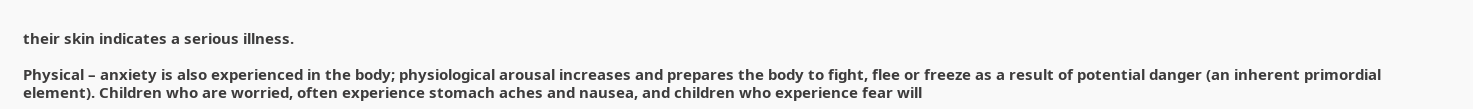their skin indicates a serious illness.

Physical – anxiety is also experienced in the body; physiological arousal increases and prepares the body to fight, flee or freeze as a result of potential danger (an inherent primordial element). Children who are worried, often experience stomach aches and nausea, and children who experience fear will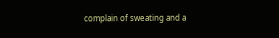complain of sweating and a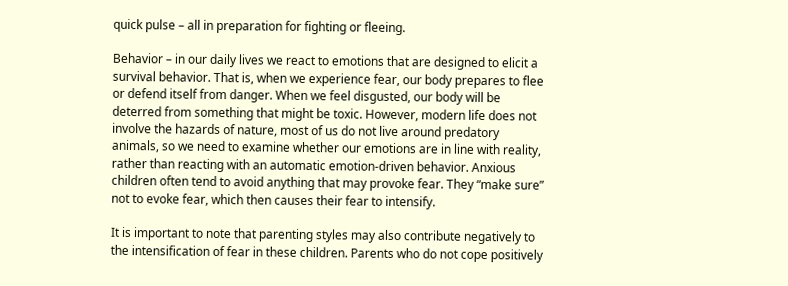quick pulse – all in preparation for fighting or fleeing.

Behavior – in our daily lives we react to emotions that are designed to elicit a survival behavior. That is, when we experience fear, our body prepares to flee or defend itself from danger. When we feel disgusted, our body will be deterred from something that might be toxic. However, modern life does not involve the hazards of nature, most of us do not live around predatory animals, so we need to examine whether our emotions are in line with reality, rather than reacting with an automatic emotion-driven behavior. Anxious children often tend to avoid anything that may provoke fear. They “make sure” not to evoke fear, which then causes their fear to intensify.

It is important to note that parenting styles may also contribute negatively to the intensification of fear in these children. Parents who do not cope positively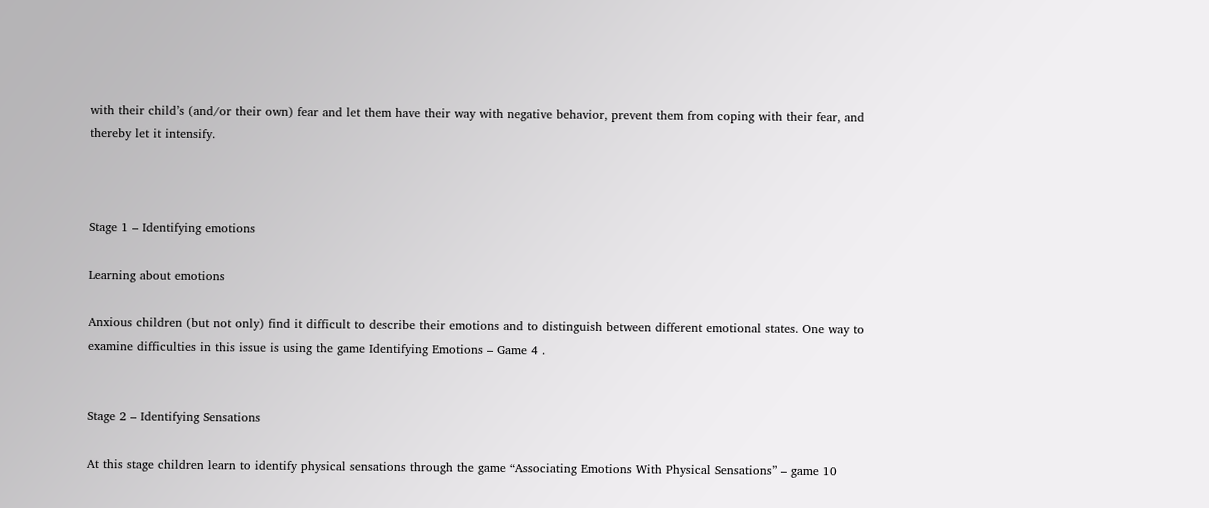with their child’s (and/or their own) fear and let them have their way with negative behavior, prevent them from coping with their fear, and thereby let it intensify.



Stage 1 – Identifying emotions

Learning about emotions

Anxious children (but not only) find it difficult to describe their emotions and to distinguish between different emotional states. One way to examine difficulties in this issue is using the game Identifying Emotions – Game 4 .


Stage 2 – Identifying Sensations

At this stage children learn to identify physical sensations through the game “Associating Emotions With Physical Sensations” – game 10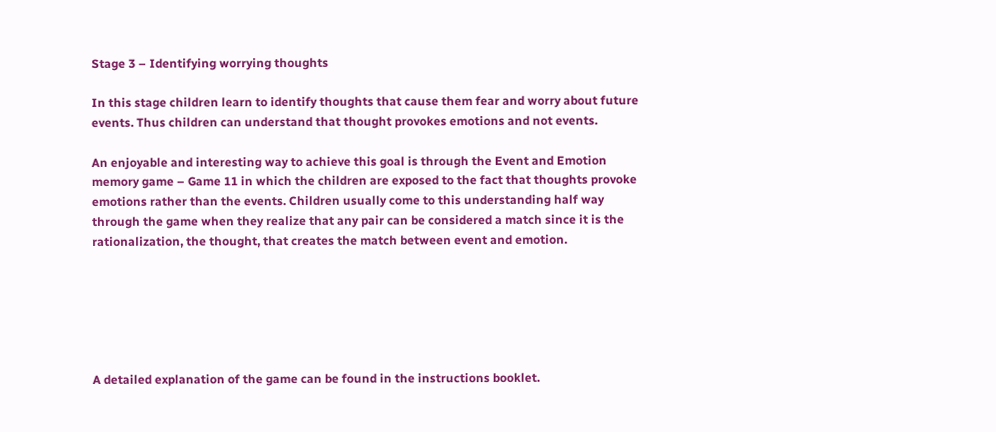Stage 3 – Identifying worrying thoughts

In this stage children learn to identify thoughts that cause them fear and worry about future events. Thus children can understand that thought provokes emotions and not events.

An enjoyable and interesting way to achieve this goal is through the Event and Emotion memory game – Game 11 in which the children are exposed to the fact that thoughts provoke emotions rather than the events. Children usually come to this understanding half way through the game when they realize that any pair can be considered a match since it is the rationalization, the thought, that creates the match between event and emotion.






A detailed explanation of the game can be found in the instructions booklet.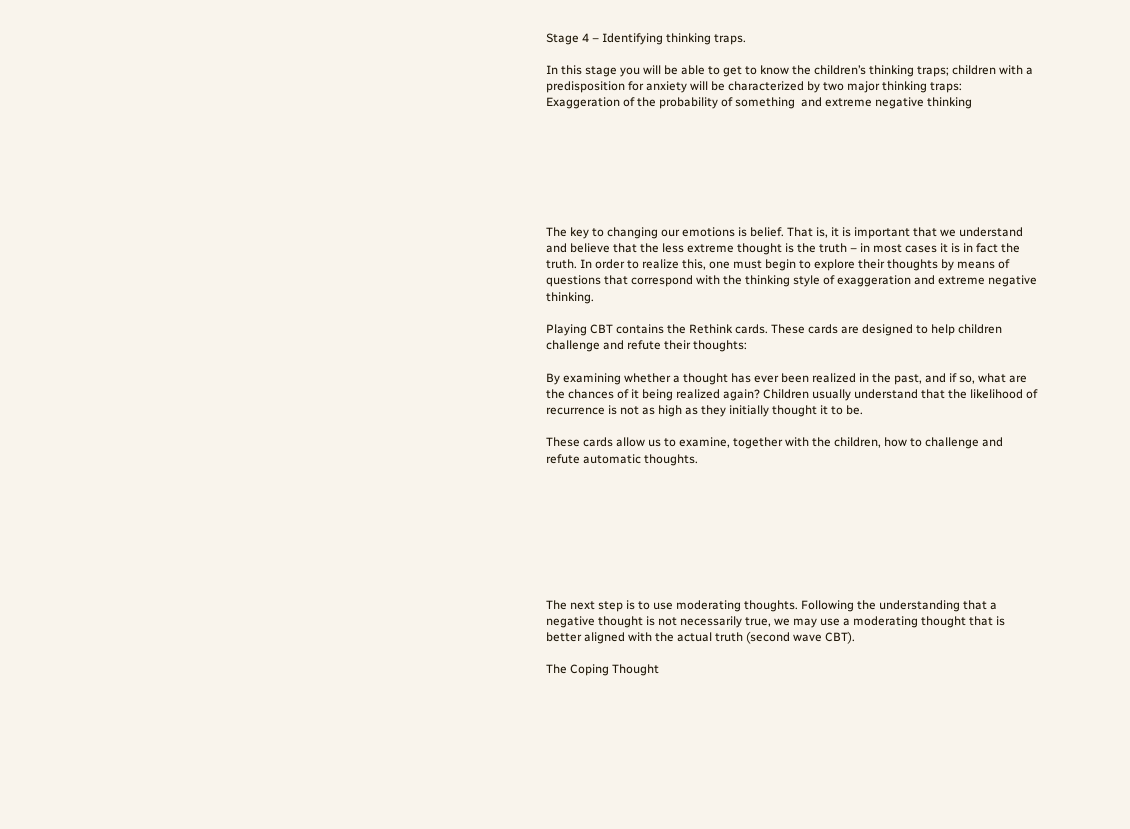Stage 4 – Identifying thinking traps.

In this stage you will be able to get to know the children’s thinking traps; children with a predisposition for anxiety will be characterized by two major thinking traps: Exaggeration of the probability of something  and extreme negative thinking







The key to changing our emotions is belief. That is, it is important that we understand and believe that the less extreme thought is the truth – in most cases it is in fact the truth. In order to realize this, one must begin to explore their thoughts by means of questions that correspond with the thinking style of exaggeration and extreme negative thinking.

Playing CBT contains the Rethink cards. These cards are designed to help children challenge and refute their thoughts:

By examining whether a thought has ever been realized in the past, and if so, what are the chances of it being realized again? Children usually understand that the likelihood of recurrence is not as high as they initially thought it to be.

These cards allow us to examine, together with the children, how to challenge and refute automatic thoughts.








The next step is to use moderating thoughts. Following the understanding that a negative thought is not necessarily true, we may use a moderating thought that is better aligned with the actual truth (second wave CBT).

The Coping Thought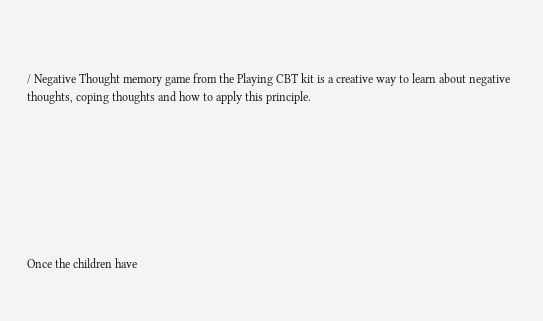/ Negative Thought memory game from the Playing CBT kit is a creative way to learn about negative thoughts, coping thoughts and how to apply this principle.








Once the children have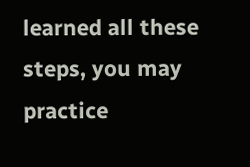learned all these steps, you may practice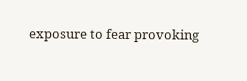exposure to fear provoking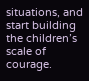situations, and start building the children’s scale of courage.